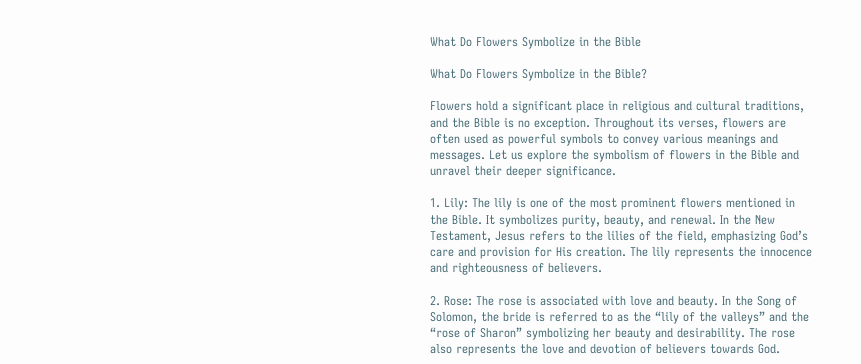What Do Flowers Symbolize in the Bible

What Do Flowers Symbolize in the Bible?

Flowers hold a significant place in religious and cultural traditions, and the Bible is no exception. Throughout its verses, flowers are often used as powerful symbols to convey various meanings and messages. Let us explore the symbolism of flowers in the Bible and unravel their deeper significance.

1. Lily: The lily is one of the most prominent flowers mentioned in the Bible. It symbolizes purity, beauty, and renewal. In the New Testament, Jesus refers to the lilies of the field, emphasizing God’s care and provision for His creation. The lily represents the innocence and righteousness of believers.

2. Rose: The rose is associated with love and beauty. In the Song of Solomon, the bride is referred to as the “lily of the valleys” and the “rose of Sharon” symbolizing her beauty and desirability. The rose also represents the love and devotion of believers towards God.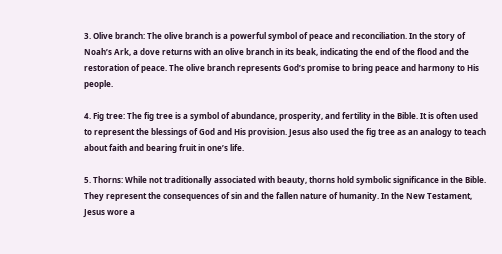3. Olive branch: The olive branch is a powerful symbol of peace and reconciliation. In the story of Noah’s Ark, a dove returns with an olive branch in its beak, indicating the end of the flood and the restoration of peace. The olive branch represents God’s promise to bring peace and harmony to His people.

4. Fig tree: The fig tree is a symbol of abundance, prosperity, and fertility in the Bible. It is often used to represent the blessings of God and His provision. Jesus also used the fig tree as an analogy to teach about faith and bearing fruit in one’s life.

5. Thorns: While not traditionally associated with beauty, thorns hold symbolic significance in the Bible. They represent the consequences of sin and the fallen nature of humanity. In the New Testament, Jesus wore a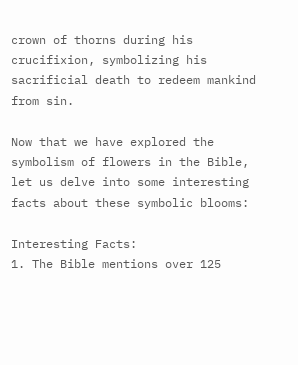crown of thorns during his crucifixion, symbolizing his sacrificial death to redeem mankind from sin.

Now that we have explored the symbolism of flowers in the Bible, let us delve into some interesting facts about these symbolic blooms:

Interesting Facts:
1. The Bible mentions over 125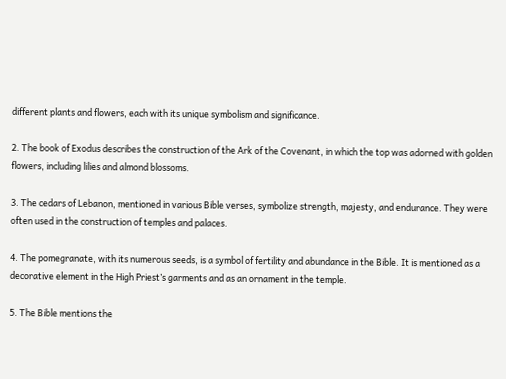different plants and flowers, each with its unique symbolism and significance.

2. The book of Exodus describes the construction of the Ark of the Covenant, in which the top was adorned with golden flowers, including lilies and almond blossoms.

3. The cedars of Lebanon, mentioned in various Bible verses, symbolize strength, majesty, and endurance. They were often used in the construction of temples and palaces.

4. The pomegranate, with its numerous seeds, is a symbol of fertility and abundance in the Bible. It is mentioned as a decorative element in the High Priest’s garments and as an ornament in the temple.

5. The Bible mentions the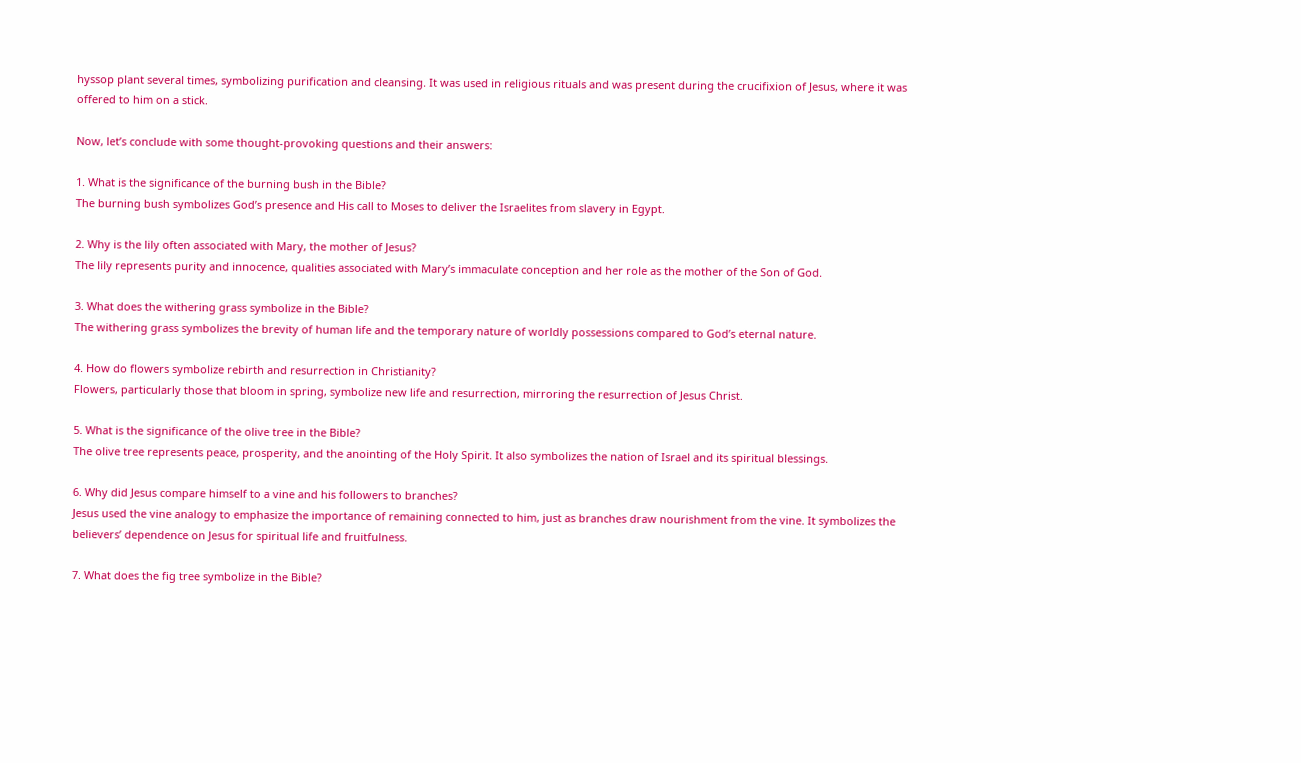hyssop plant several times, symbolizing purification and cleansing. It was used in religious rituals and was present during the crucifixion of Jesus, where it was offered to him on a stick.

Now, let’s conclude with some thought-provoking questions and their answers:

1. What is the significance of the burning bush in the Bible?
The burning bush symbolizes God’s presence and His call to Moses to deliver the Israelites from slavery in Egypt.

2. Why is the lily often associated with Mary, the mother of Jesus?
The lily represents purity and innocence, qualities associated with Mary’s immaculate conception and her role as the mother of the Son of God.

3. What does the withering grass symbolize in the Bible?
The withering grass symbolizes the brevity of human life and the temporary nature of worldly possessions compared to God’s eternal nature.

4. How do flowers symbolize rebirth and resurrection in Christianity?
Flowers, particularly those that bloom in spring, symbolize new life and resurrection, mirroring the resurrection of Jesus Christ.

5. What is the significance of the olive tree in the Bible?
The olive tree represents peace, prosperity, and the anointing of the Holy Spirit. It also symbolizes the nation of Israel and its spiritual blessings.

6. Why did Jesus compare himself to a vine and his followers to branches?
Jesus used the vine analogy to emphasize the importance of remaining connected to him, just as branches draw nourishment from the vine. It symbolizes the believers’ dependence on Jesus for spiritual life and fruitfulness.

7. What does the fig tree symbolize in the Bible?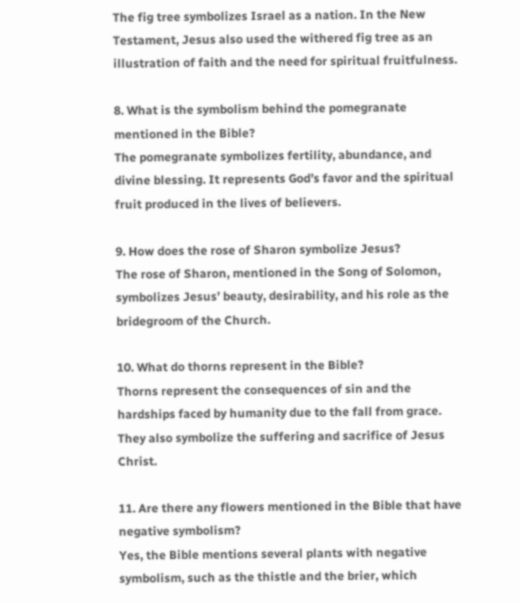The fig tree symbolizes Israel as a nation. In the New Testament, Jesus also used the withered fig tree as an illustration of faith and the need for spiritual fruitfulness.

8. What is the symbolism behind the pomegranate mentioned in the Bible?
The pomegranate symbolizes fertility, abundance, and divine blessing. It represents God’s favor and the spiritual fruit produced in the lives of believers.

9. How does the rose of Sharon symbolize Jesus?
The rose of Sharon, mentioned in the Song of Solomon, symbolizes Jesus’ beauty, desirability, and his role as the bridegroom of the Church.

10. What do thorns represent in the Bible?
Thorns represent the consequences of sin and the hardships faced by humanity due to the fall from grace. They also symbolize the suffering and sacrifice of Jesus Christ.

11. Are there any flowers mentioned in the Bible that have negative symbolism?
Yes, the Bible mentions several plants with negative symbolism, such as the thistle and the brier, which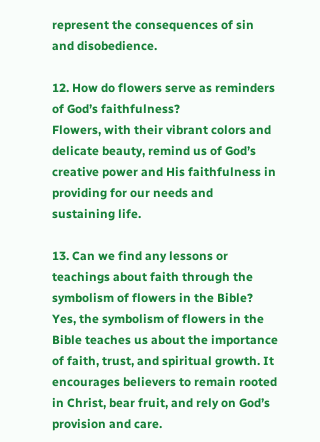represent the consequences of sin and disobedience.

12. How do flowers serve as reminders of God’s faithfulness?
Flowers, with their vibrant colors and delicate beauty, remind us of God’s creative power and His faithfulness in providing for our needs and sustaining life.

13. Can we find any lessons or teachings about faith through the symbolism of flowers in the Bible?
Yes, the symbolism of flowers in the Bible teaches us about the importance of faith, trust, and spiritual growth. It encourages believers to remain rooted in Christ, bear fruit, and rely on God’s provision and care.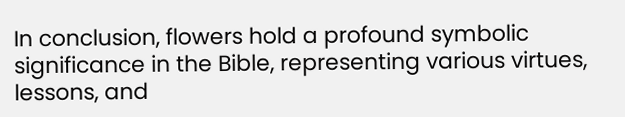In conclusion, flowers hold a profound symbolic significance in the Bible, representing various virtues, lessons, and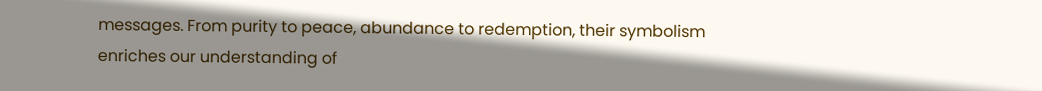messages. From purity to peace, abundance to redemption, their symbolism enriches our understanding of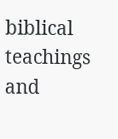biblical teachings and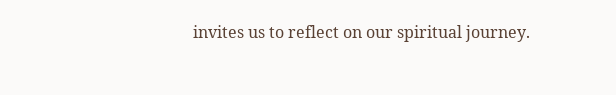invites us to reflect on our spiritual journey.